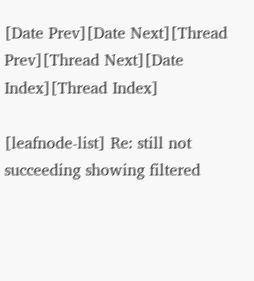[Date Prev][Date Next][Thread Prev][Thread Next][Date Index][Thread Index]

[leafnode-list] Re: still not succeeding showing filtered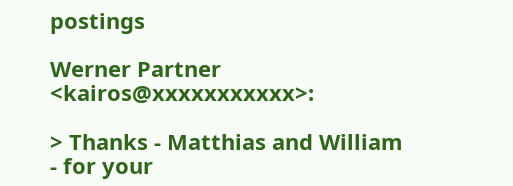postings

Werner Partner <kairos@xxxxxxxxxxx>:

> Thanks - Matthias and William - for your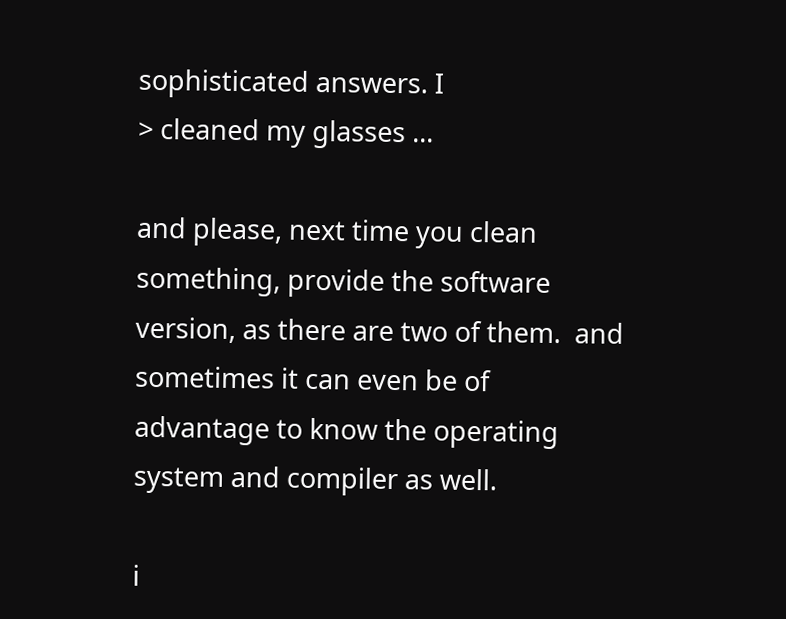sophisticated answers. I
> cleaned my glasses ...

and please, next time you clean something, provide the software
version, as there are two of them.  and sometimes it can even be of
advantage to know the operating system and compiler as well.

i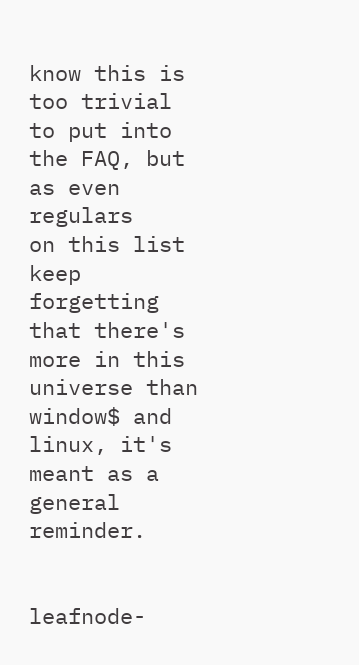know this is too trivial to put into the FAQ, but as even regulars
on this list keep forgetting that there's more in this universe than
window$ and linux, it's meant as a general reminder.


leafnode-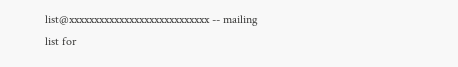list@xxxxxxxxxxxxxxxxxxxxxxxxxxxx -- mailing list for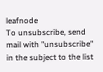leafnode
To unsubscribe, send mail with "unsubscribe" in the subject to the list